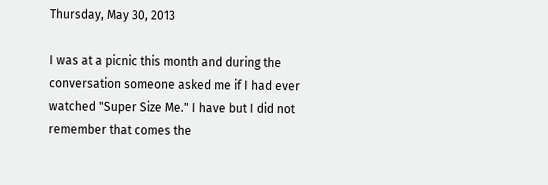Thursday, May 30, 2013

I was at a picnic this month and during the conversation someone asked me if I had ever watched "Super Size Me." I have but I did not remember that comes the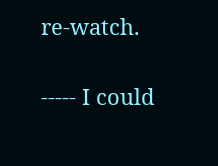re-watch.

----- I could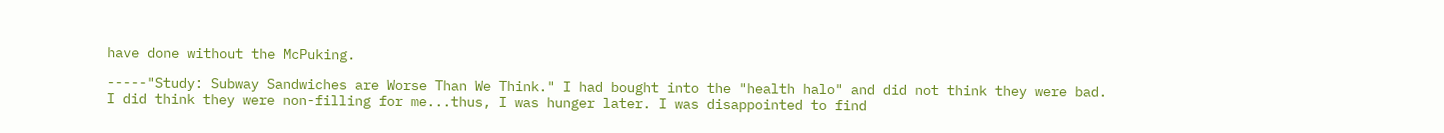have done without the McPuking.

-----"Study: Subway Sandwiches are Worse Than We Think." I had bought into the "health halo" and did not think they were bad. I did think they were non-filling for me...thus, I was hunger later. I was disappointed to find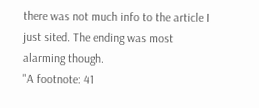there was not much info to the article I just sited. The ending was most alarming though.
"A footnote: 41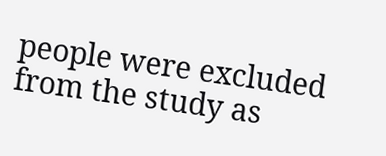people were excluded from the study as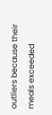outliers because their meals exceeded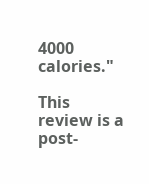4000 calories."

This review is a post-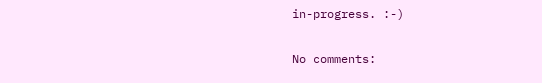in-progress. :-)

No comments: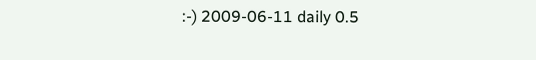:-) 2009-06-11 daily 0.5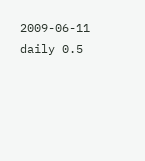2009-06-11 daily 0.5